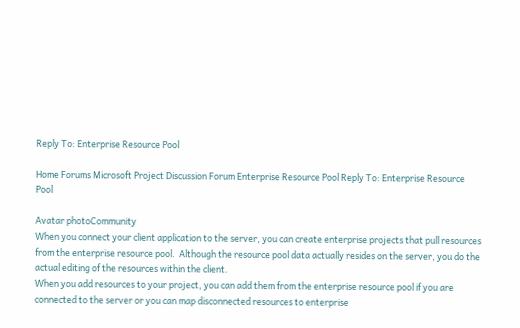Reply To: Enterprise Resource Pool

Home Forums Microsoft Project Discussion Forum Enterprise Resource Pool Reply To: Enterprise Resource Pool

Avatar photoCommunity
When you connect your client application to the server, you can create enterprise projects that pull resources from the enterprise resource pool.  Although the resource pool data actually resides on the server, you do the actual editing of the resources within the client.
When you add resources to your project, you can add them from the enterprise resource pool if you are connected to the server or you can map disconnected resources to enterprise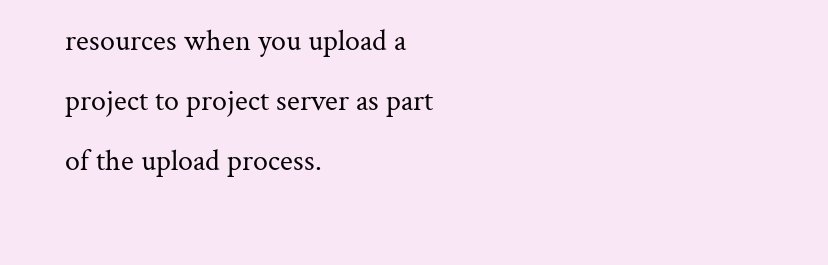resources when you upload a project to project server as part of the upload process.